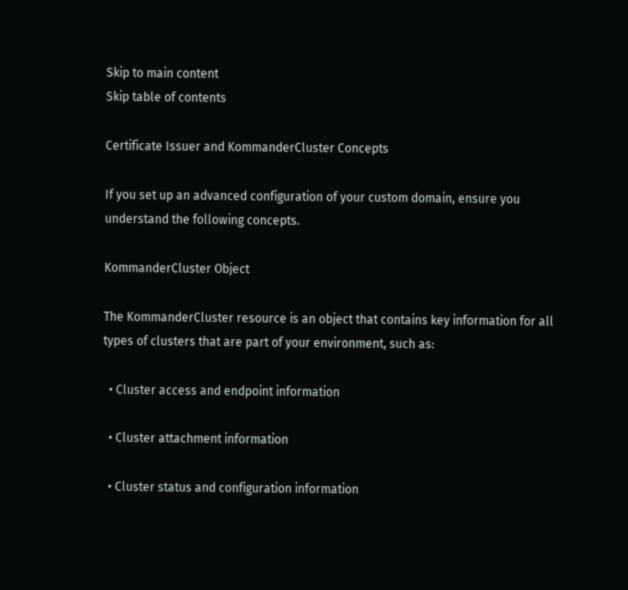Skip to main content
Skip table of contents

Certificate Issuer and KommanderCluster Concepts

If you set up an advanced configuration of your custom domain, ensure you understand the following concepts.

KommanderCluster Object

The KommanderCluster resource is an object that contains key information for all types of clusters that are part of your environment, such as:

  • Cluster access and endpoint information

  • Cluster attachment information

  • Cluster status and configuration information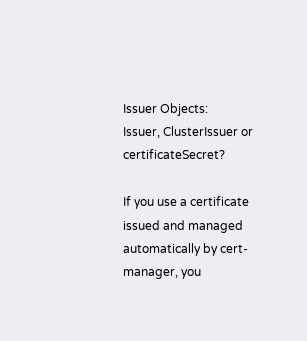Issuer Objects:
Issuer, ClusterIssuer or certificateSecret?

If you use a certificate issued and managed automatically by cert-manager, you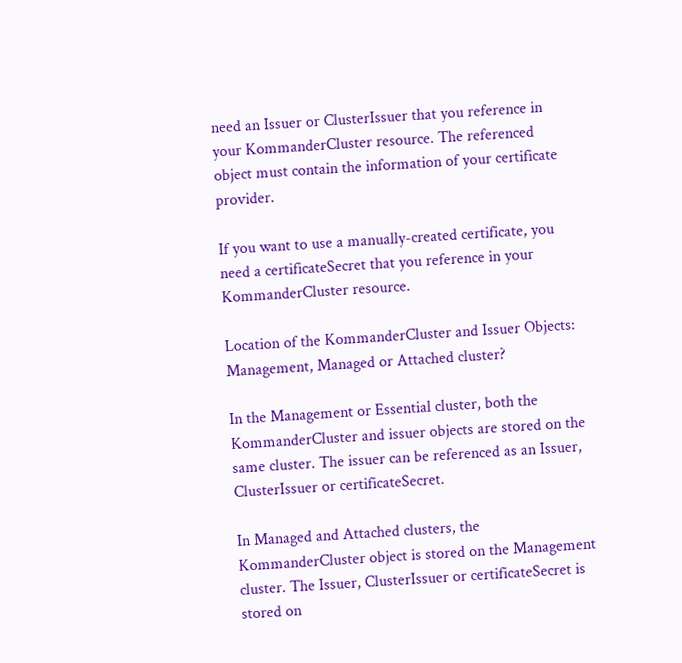need an Issuer or ClusterIssuer that you reference in your KommanderCluster resource. The referenced object must contain the information of your certificate provider.

If you want to use a manually-created certificate, you need a certificateSecret that you reference in your KommanderCluster resource.

Location of the KommanderCluster and Issuer Objects:
Management, Managed or Attached cluster?

In the Management or Essential cluster, both the KommanderCluster and issuer objects are stored on the same cluster. The issuer can be referenced as an Issuer, ClusterIssuer or certificateSecret.

In Managed and Attached clusters, the KommanderCluster object is stored on the Management cluster. The Issuer, ClusterIssuer or certificateSecret is stored on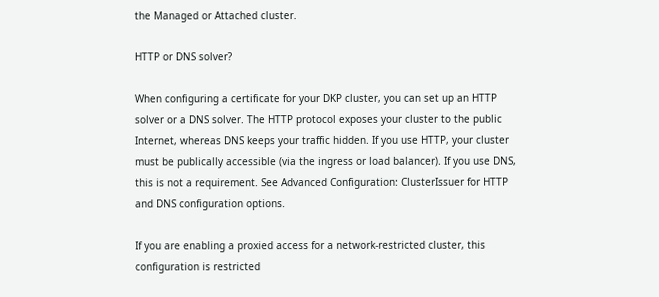the Managed or Attached cluster.

HTTP or DNS solver?

When configuring a certificate for your DKP cluster, you can set up an HTTP solver or a DNS solver. The HTTP protocol exposes your cluster to the public Internet, whereas DNS keeps your traffic hidden. If you use HTTP, your cluster must be publically accessible (via the ingress or load balancer). If you use DNS, this is not a requirement. See Advanced Configuration: ClusterIssuer for HTTP and DNS configuration options.

If you are enabling a proxied access for a network-restricted cluster, this configuration is restricted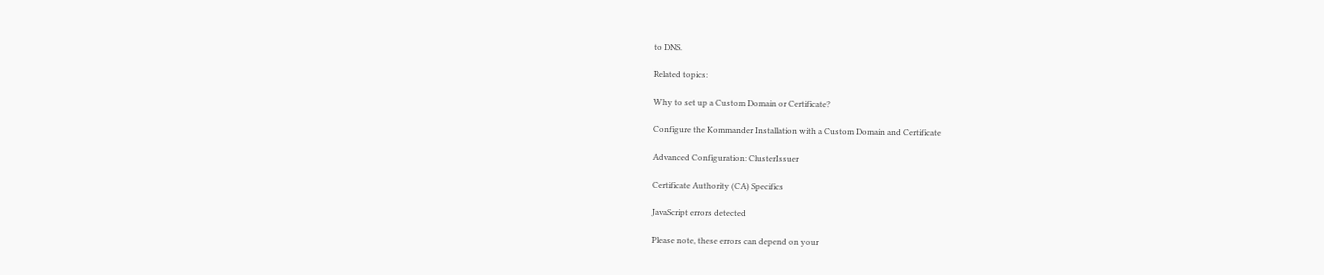to DNS.

Related topics:

Why to set up a Custom Domain or Certificate?

Configure the Kommander Installation with a Custom Domain and Certificate

Advanced Configuration: ClusterIssuer

Certificate Authority (CA) Specifics

JavaScript errors detected

Please note, these errors can depend on your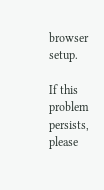browser setup.

If this problem persists, please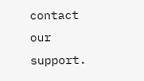contact our support.